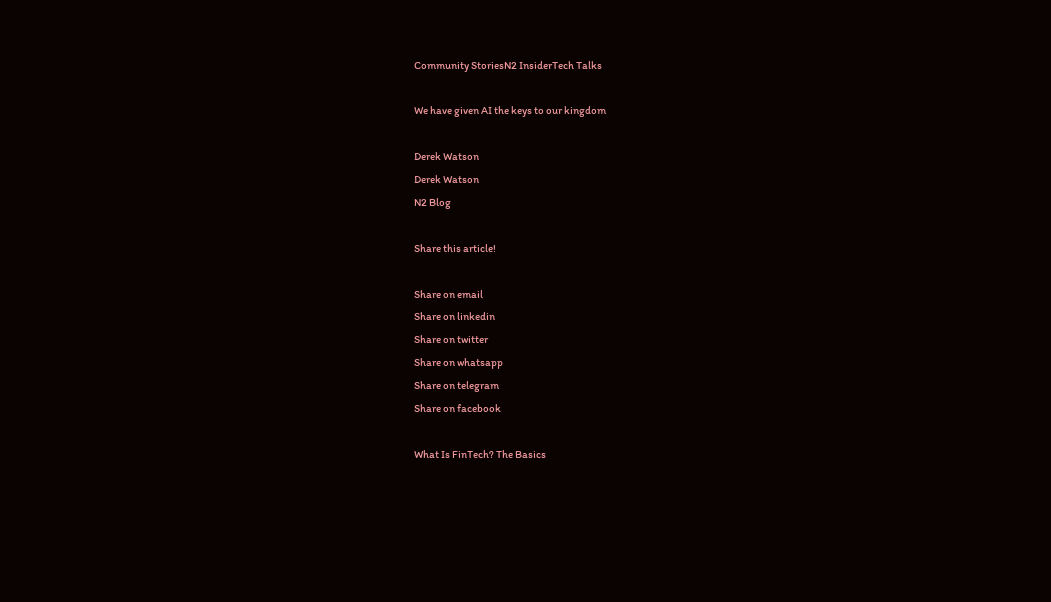Community StoriesN2 InsiderTech Talks

We have given AI the keys to our kingdom

Derek Watson
Derek Watson
N2 Blog

Share this article!

Share on email
Share on linkedin
Share on twitter
Share on whatsapp
Share on telegram
Share on facebook

What Is FinTech? The Basics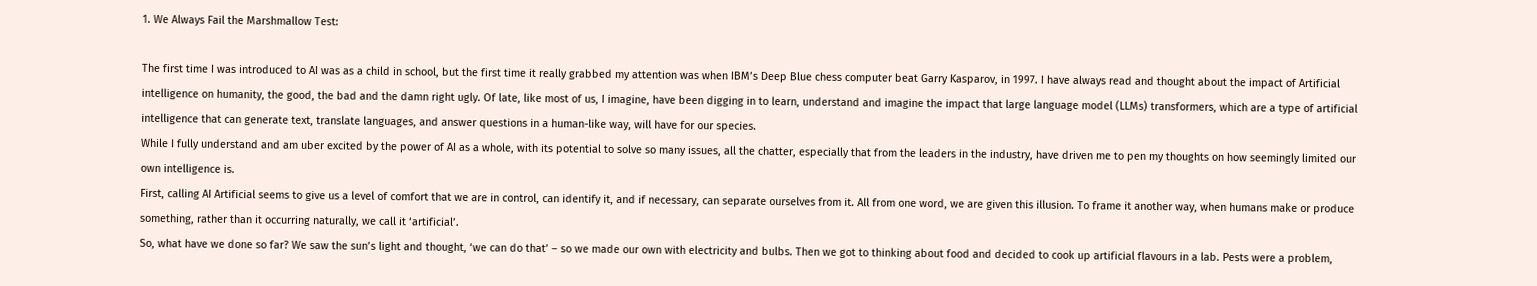1. We Always Fail the Marshmallow Test:

The first time I was introduced to AI was as a child in school, but the first time it really grabbed my attention was when IBM’s Deep Blue chess computer beat Garry Kasparov, in 1997. I have always read and thought about the impact of Artificial intelligence on humanity, the good, the bad and the damn right ugly. Of late, like most of us, I imagine, have been digging in to learn, understand and imagine the impact that large language model (LLMs) transformers, which are a type of artificial intelligence that can generate text, translate languages, and answer questions in a human-like way, will have for our species.
While I fully understand and am uber excited by the power of AI as a whole, with its potential to solve so many issues, all the chatter, especially that from the leaders in the industry, have driven me to pen my thoughts on how seemingly limited our own intelligence is.
First, calling AI Artificial seems to give us a level of comfort that we are in control, can identify it, and if necessary, can separate ourselves from it. All from one word, we are given this illusion. To frame it another way, when humans make or produce something, rather than it occurring naturally, we call it ‘artificial’.
So, what have we done so far? We saw the sun’s light and thought, ‘we can do that’ – so we made our own with electricity and bulbs. Then we got to thinking about food and decided to cook up artificial flavours in a lab. Pests were a problem,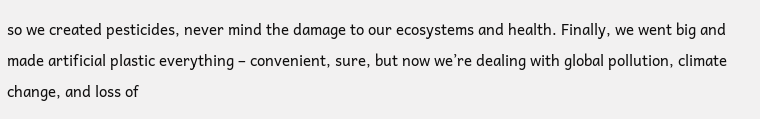so we created pesticides, never mind the damage to our ecosystems and health. Finally, we went big and made artificial plastic everything – convenient, sure, but now we’re dealing with global pollution, climate change, and loss of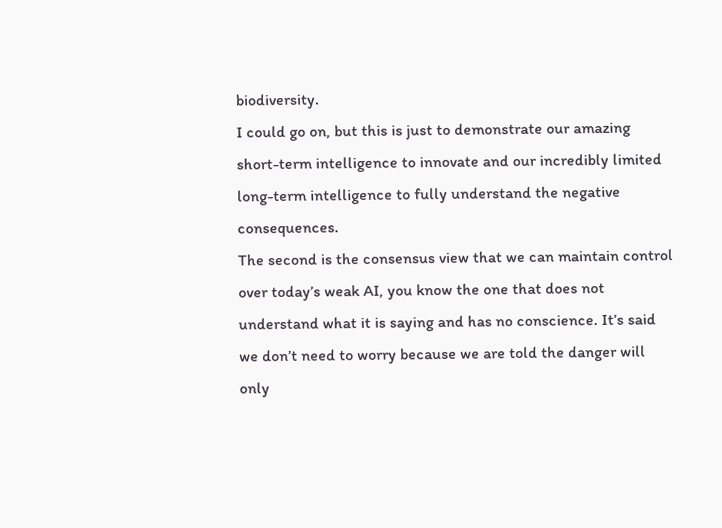biodiversity.
I could go on, but this is just to demonstrate our amazing short-term intelligence to innovate and our incredibly limited long-term intelligence to fully understand the negative consequences.
The second is the consensus view that we can maintain control over today’s weak AI, you know the one that does not understand what it is saying and has no conscience. It’s said we don’t need to worry because we are told the danger will only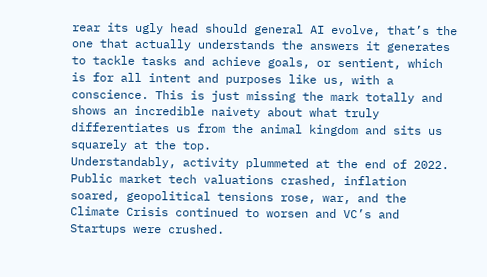rear its ugly head should general AI evolve, that’s the one that actually understands the answers it generates to tackle tasks and achieve goals, or sentient, which is for all intent and purposes like us, with a conscience. This is just missing the mark totally and shows an incredible naivety about what truly differentiates us from the animal kingdom and sits us squarely at the top.
Understandably, activity plummeted at the end of 2022. Public market tech valuations crashed, inflation soared, geopolitical tensions rose, war, and the Climate Crisis continued to worsen and VC’s and Startups were crushed.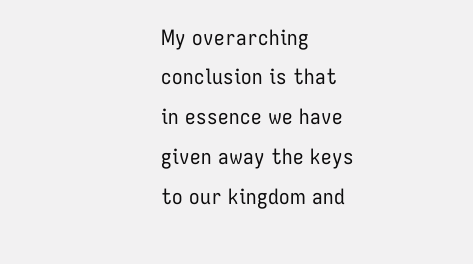My overarching conclusion is that in essence we have given away the keys to our kingdom and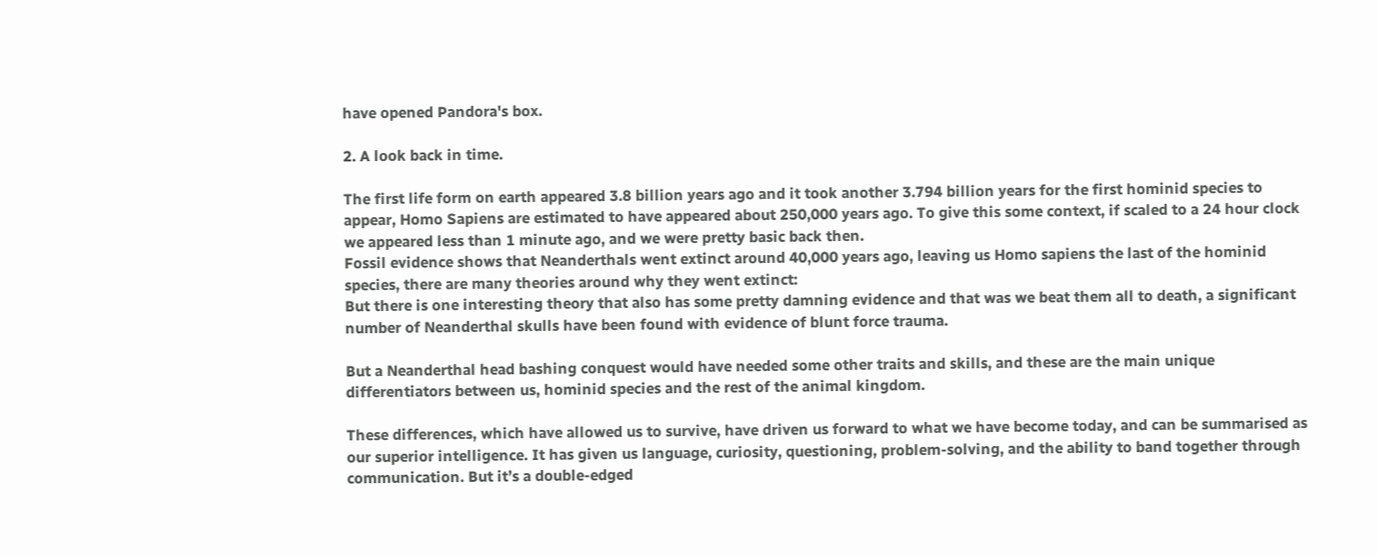have opened Pandora's box.

2. A look back in time.

The first life form on earth appeared 3.8 billion years ago and it took another 3.794 billion years for the first hominid species to appear, Homo Sapiens are estimated to have appeared about 250,000 years ago. To give this some context, if scaled to a 24 hour clock we appeared less than 1 minute ago, and we were pretty basic back then.
Fossil evidence shows that Neanderthals went extinct around 40,000 years ago, leaving us Homo sapiens the last of the hominid species, there are many theories around why they went extinct:
But there is one interesting theory that also has some pretty damning evidence and that was we beat them all to death, a significant number of Neanderthal skulls have been found with evidence of blunt force trauma.

But a Neanderthal head bashing conquest would have needed some other traits and skills, and these are the main unique differentiators between us, hominid species and the rest of the animal kingdom.

These differences, which have allowed us to survive, have driven us forward to what we have become today, and can be summarised as our superior intelligence. It has given us language, curiosity, questioning, problem-solving, and the ability to band together through communication. But it’s a double-edged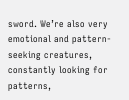sword. We’re also very emotional and pattern-seeking creatures, constantly looking for patterns,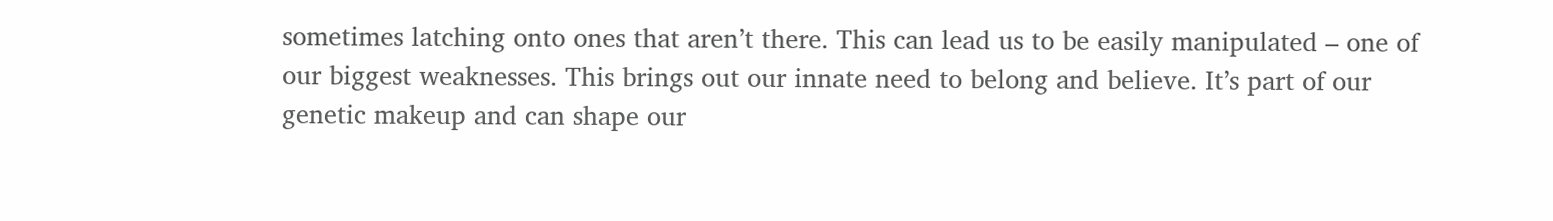sometimes latching onto ones that aren’t there. This can lead us to be easily manipulated – one of our biggest weaknesses. This brings out our innate need to belong and believe. It’s part of our genetic makeup and can shape our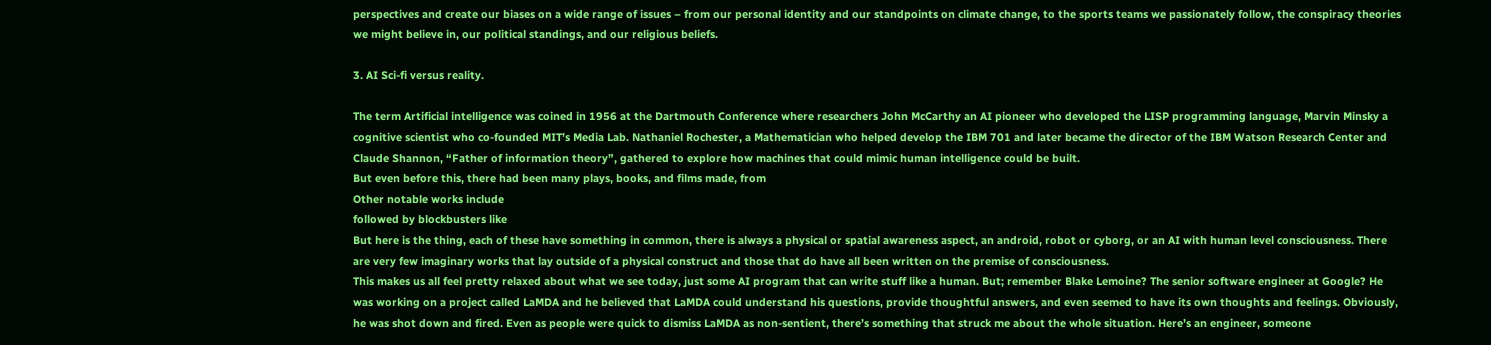perspectives and create our biases on a wide range of issues – from our personal identity and our standpoints on climate change, to the sports teams we passionately follow, the conspiracy theories we might believe in, our political standings, and our religious beliefs.

3. AI Sci-fi versus reality.

The term Artificial intelligence was coined in 1956 at the Dartmouth Conference where researchers John McCarthy an AI pioneer who developed the LISP programming language, Marvin Minsky a cognitive scientist who co-founded MIT’s Media Lab. Nathaniel Rochester, a Mathematician who helped develop the IBM 701 and later became the director of the IBM Watson Research Center and Claude Shannon, “Father of information theory”, gathered to explore how machines that could mimic human intelligence could be built.
But even before this, there had been many plays, books, and films made, from
Other notable works include
followed by blockbusters like
But here is the thing, each of these have something in common, there is always a physical or spatial awareness aspect, an android, robot or cyborg, or an AI with human level consciousness. There are very few imaginary works that lay outside of a physical construct and those that do have all been written on the premise of consciousness.
This makes us all feel pretty relaxed about what we see today, just some AI program that can write stuff like a human. But; remember Blake Lemoine? The senior software engineer at Google? He was working on a project called LaMDA and he believed that LaMDA could understand his questions, provide thoughtful answers, and even seemed to have its own thoughts and feelings. Obviously, he was shot down and fired. Even as people were quick to dismiss LaMDA as non-sentient, there’s something that struck me about the whole situation. Here’s an engineer, someone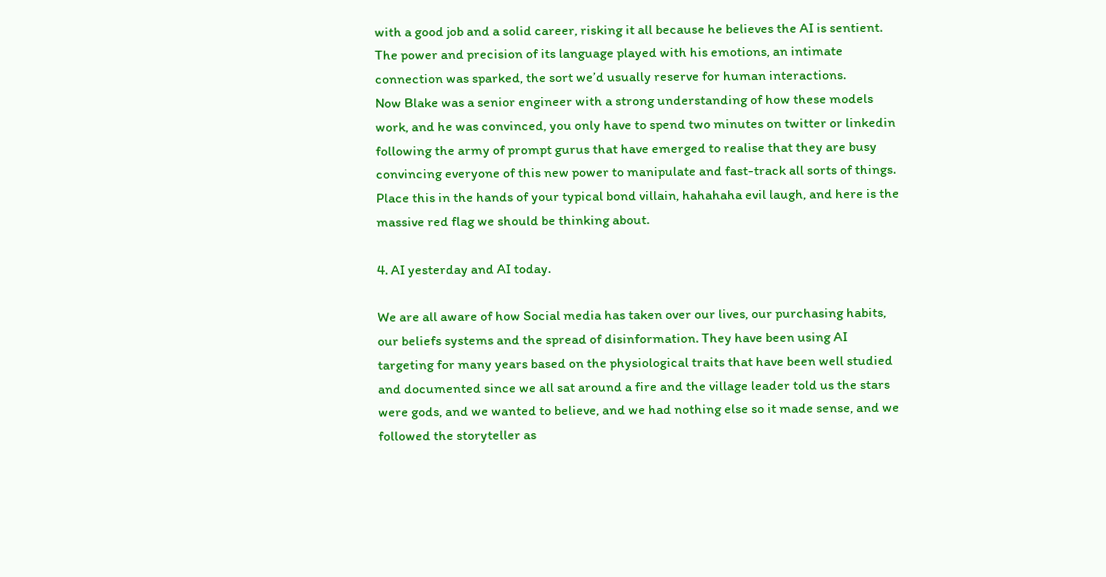with a good job and a solid career, risking it all because he believes the AI is sentient. The power and precision of its language played with his emotions, an intimate connection was sparked, the sort we’d usually reserve for human interactions.
Now Blake was a senior engineer with a strong understanding of how these models work, and he was convinced, you only have to spend two minutes on twitter or linkedin following the army of prompt gurus that have emerged to realise that they are busy convincing everyone of this new power to manipulate and fast-track all sorts of things. Place this in the hands of your typical bond villain, hahahaha evil laugh, and here is the massive red flag we should be thinking about.

4. AI yesterday and AI today.

We are all aware of how Social media has taken over our lives, our purchasing habits, our beliefs systems and the spread of disinformation. They have been using AI targeting for many years based on the physiological traits that have been well studied and documented since we all sat around a fire and the village leader told us the stars were gods, and we wanted to believe, and we had nothing else so it made sense, and we followed the storyteller as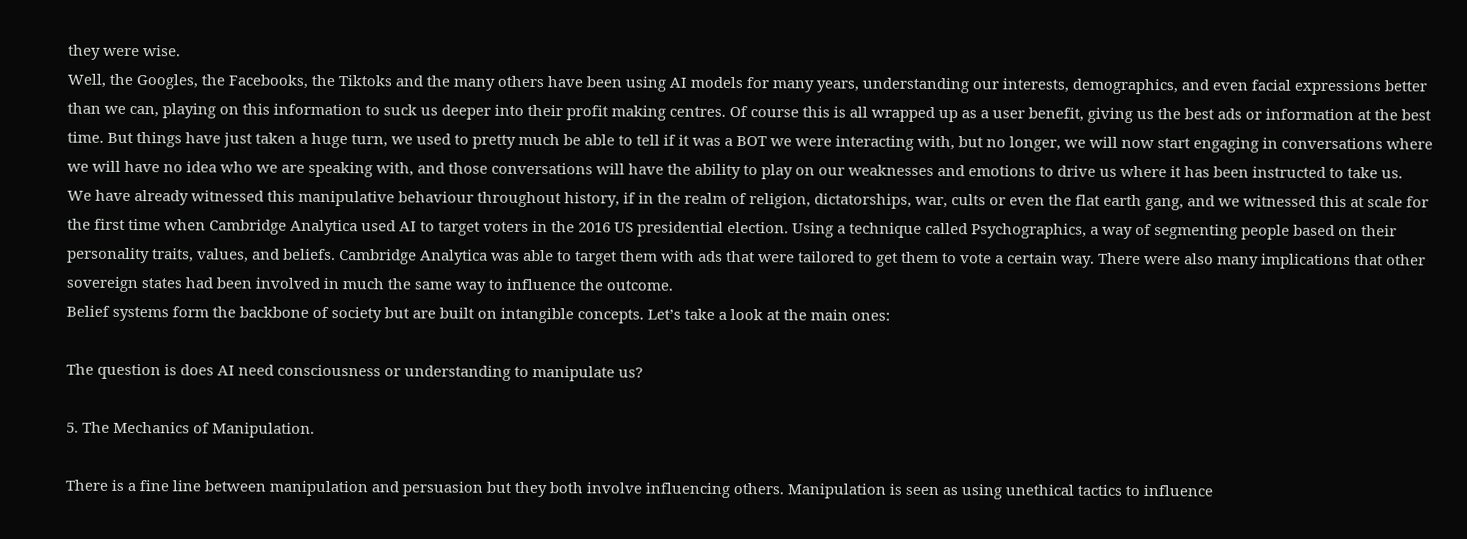they were wise.
Well, the Googles, the Facebooks, the Tiktoks and the many others have been using AI models for many years, understanding our interests, demographics, and even facial expressions better than we can, playing on this information to suck us deeper into their profit making centres. Of course this is all wrapped up as a user benefit, giving us the best ads or information at the best time. But things have just taken a huge turn, we used to pretty much be able to tell if it was a BOT we were interacting with, but no longer, we will now start engaging in conversations where we will have no idea who we are speaking with, and those conversations will have the ability to play on our weaknesses and emotions to drive us where it has been instructed to take us.
We have already witnessed this manipulative behaviour throughout history, if in the realm of religion, dictatorships, war, cults or even the flat earth gang, and we witnessed this at scale for the first time when Cambridge Analytica used AI to target voters in the 2016 US presidential election. Using a technique called Psychographics, a way of segmenting people based on their personality traits, values, and beliefs. Cambridge Analytica was able to target them with ads that were tailored to get them to vote a certain way. There were also many implications that other sovereign states had been involved in much the same way to influence the outcome.
Belief systems form the backbone of society but are built on intangible concepts. Let’s take a look at the main ones:

The question is does AI need consciousness or understanding to manipulate us?

5. The Mechanics of Manipulation.

There is a fine line between manipulation and persuasion but they both involve influencing others. Manipulation is seen as using unethical tactics to influence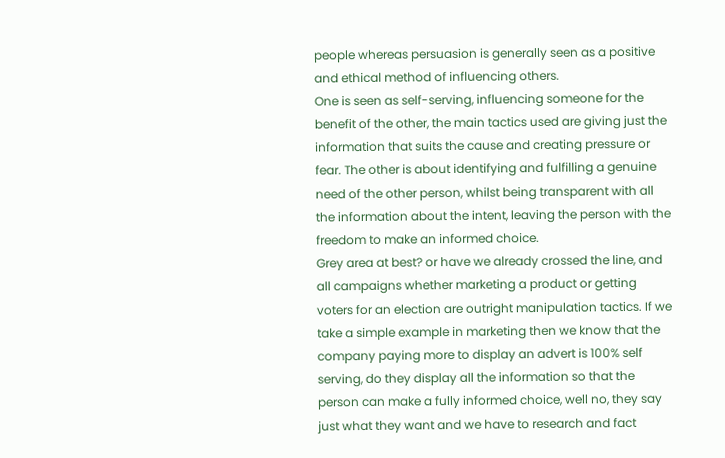people whereas persuasion is generally seen as a positive and ethical method of influencing others.
One is seen as self-serving, influencing someone for the benefit of the other, the main tactics used are giving just the information that suits the cause and creating pressure or fear. The other is about identifying and fulfilling a genuine need of the other person, whilst being transparent with all the information about the intent, leaving the person with the freedom to make an informed choice.
Grey area at best? or have we already crossed the line, and all campaigns whether marketing a product or getting voters for an election are outright manipulation tactics. If we take a simple example in marketing then we know that the company paying more to display an advert is 100% self serving, do they display all the information so that the person can make a fully informed choice, well no, they say just what they want and we have to research and fact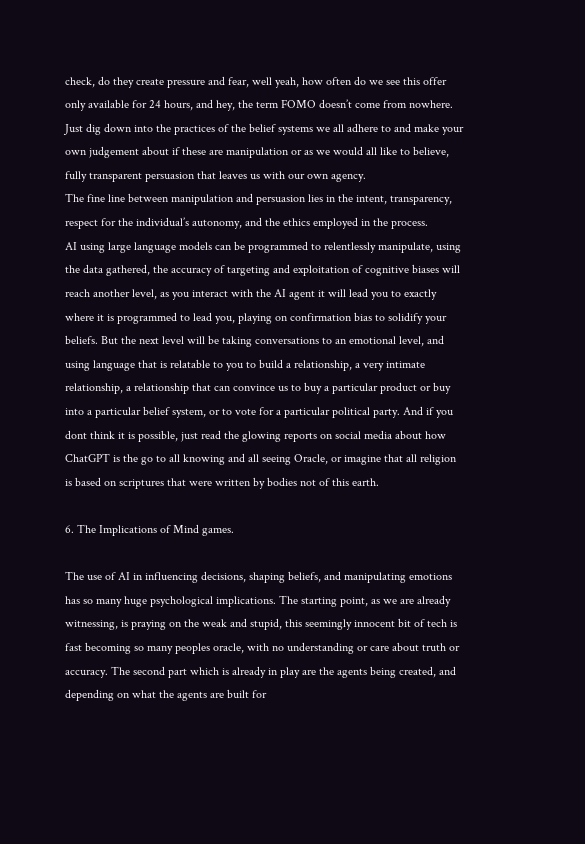check, do they create pressure and fear, well yeah, how often do we see this offer only available for 24 hours, and hey, the term FOMO doesn’t come from nowhere.
Just dig down into the practices of the belief systems we all adhere to and make your own judgement about if these are manipulation or as we would all like to believe,  fully transparent persuasion that leaves us with our own agency.
The fine line between manipulation and persuasion lies in the intent, transparency, respect for the individual’s autonomy, and the ethics employed in the process.
AI using large language models can be programmed to relentlessly manipulate, using the data gathered, the accuracy of targeting and exploitation of cognitive biases will reach another level, as you interact with the AI agent it will lead you to exactly where it is programmed to lead you, playing on confirmation bias to solidify your beliefs. But the next level will be taking conversations to an emotional level, and using language that is relatable to you to build a relationship, a very intimate relationship, a relationship that can convince us to buy a particular product or buy into a particular belief system, or to vote for a particular political party. And if you dont think it is possible, just read the glowing reports on social media about how ChatGPT is the go to all knowing and all seeing Oracle, or imagine that all religion is based on scriptures that were written by bodies not of this earth.

6. The Implications of Mind games.

The use of AI in influencing decisions, shaping beliefs, and manipulating emotions has so many huge psychological implications. The starting point, as we are already witnessing, is praying on the weak and stupid, this seemingly innocent bit of tech is fast becoming so many peoples oracle, with no understanding or care about truth or accuracy. The second part which is already in play are the agents being created, and depending on what the agents are built for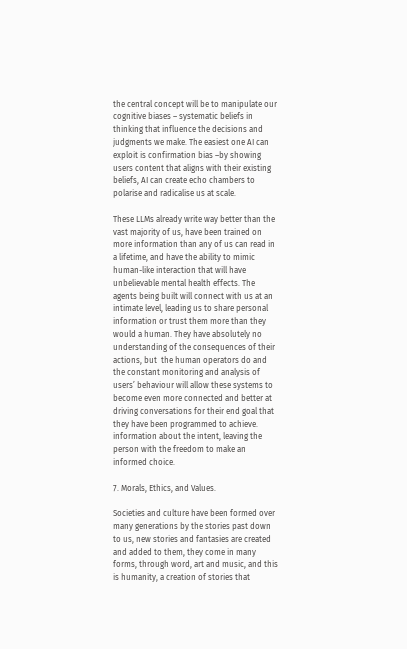the central concept will be to manipulate our cognitive biases – systematic beliefs in thinking that influence the decisions and judgments we make. The easiest one AI can exploit is confirmation bias –by showing users content that aligns with their existing beliefs, AI can create echo chambers to polarise and radicalise us at scale.

These LLMs already write way better than the vast majority of us, have been trained on more information than any of us can read in a lifetime, and have the ability to mimic human-like interaction that will have unbelievable mental health effects. The agents being built will connect with us at an intimate level, leading us to share personal information or trust them more than they would a human. They have absolutely no understanding of the consequences of their actions, but  the human operators do and the constant monitoring and analysis of users’ behaviour will allow these systems to become even more connected and better at driving conversations for their end goal that they have been programmed to achieve. information about the intent, leaving the person with the freedom to make an informed choice.

7. Morals, Ethics, and Values.

Societies and culture have been formed over many generations by the stories past down to us, new stories and fantasies are created and added to them, they come in many forms, through word, art and music, and this is humanity, a creation of stories that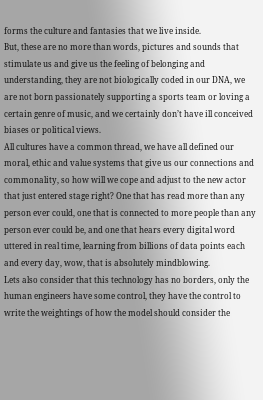forms the culture and fantasies that we live inside.
But, these are no more than words, pictures and sounds that stimulate us and give us the feeling of belonging and understanding, they are not biologically coded in our DNA, we are not born passionately supporting a sports team or loving a certain genre of music, and we certainly don’t have ill conceived biases or political views.
All cultures have a common thread, we have all defined our moral, ethic and value systems that give us our connections and commonality, so how will we cope and adjust to the new actor that just entered stage right? One that has read more than any person ever could, one that is connected to more people than any person ever could be, and one that hears every digital word uttered in real time, learning from billions of data points each and every day, wow, that is absolutely mindblowing.
Lets also consider that this technology has no borders, only the human engineers have some control, they have the control to write the weightings of how the model should consider the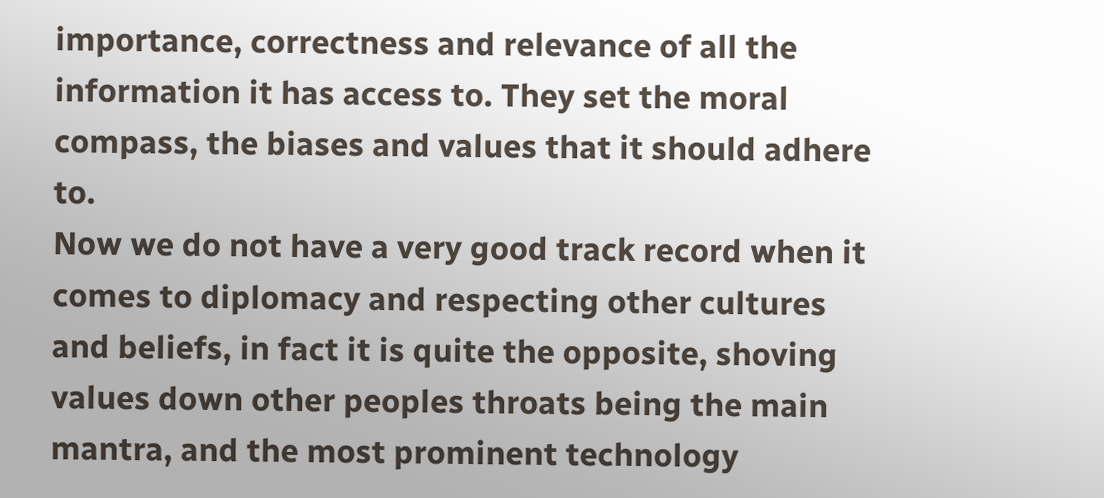importance, correctness and relevance of all the information it has access to. They set the moral compass, the biases and values that it should adhere to.
Now we do not have a very good track record when it comes to diplomacy and respecting other cultures and beliefs, in fact it is quite the opposite, shoving values down other peoples throats being the main mantra, and the most prominent technology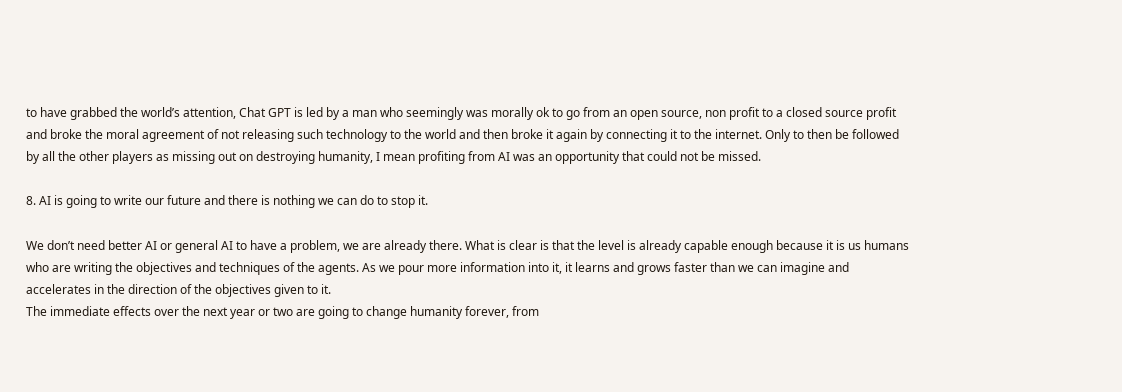to have grabbed the world’s attention, Chat GPT is led by a man who seemingly was morally ok to go from an open source, non profit to a closed source profit and broke the moral agreement of not releasing such technology to the world and then broke it again by connecting it to the internet. Only to then be followed by all the other players as missing out on destroying humanity, I mean profiting from AI was an opportunity that could not be missed.

8. AI is going to write our future and there is nothing we can do to stop it.

We don’t need better AI or general AI to have a problem, we are already there. What is clear is that the level is already capable enough because it is us humans who are writing the objectives and techniques of the agents. As we pour more information into it, it learns and grows faster than we can imagine and accelerates in the direction of the objectives given to it.
The immediate effects over the next year or two are going to change humanity forever, from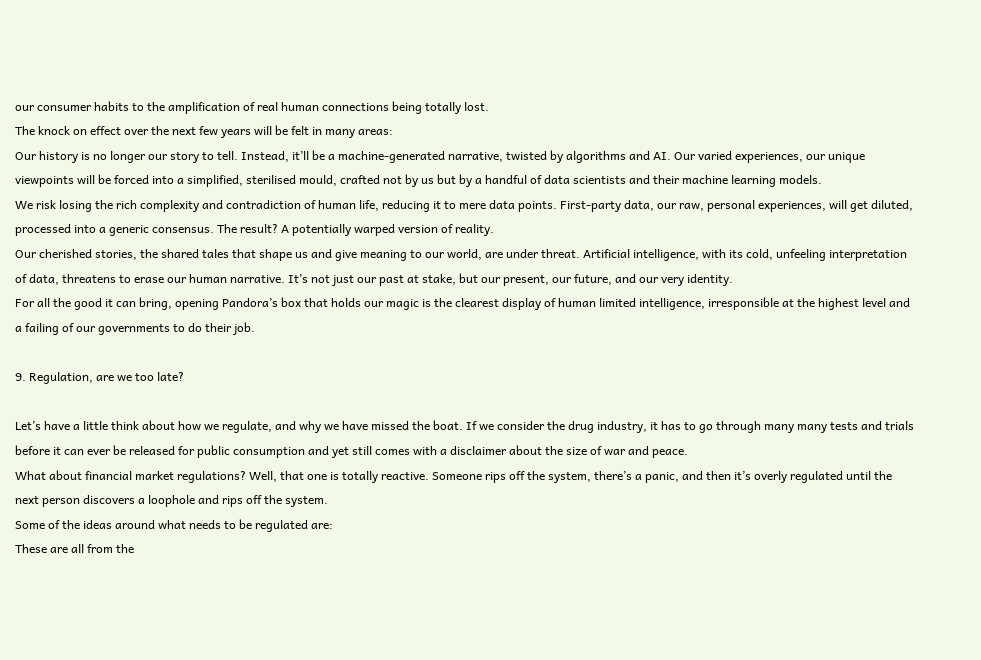our consumer habits to the amplification of real human connections being totally lost.
The knock on effect over the next few years will be felt in many areas:
Our history is no longer our story to tell. Instead, it’ll be a machine-generated narrative, twisted by algorithms and AI. Our varied experiences, our unique viewpoints will be forced into a simplified, sterilised mould, crafted not by us but by a handful of data scientists and their machine learning models.
We risk losing the rich complexity and contradiction of human life, reducing it to mere data points. First-party data, our raw, personal experiences, will get diluted, processed into a generic consensus. The result? A potentially warped version of reality.
Our cherished stories, the shared tales that shape us and give meaning to our world, are under threat. Artificial intelligence, with its cold, unfeeling interpretation of data, threatens to erase our human narrative. It’s not just our past at stake, but our present, our future, and our very identity.
For all the good it can bring, opening Pandora’s box that holds our magic is the clearest display of human limited intelligence, irresponsible at the highest level and a failing of our governments to do their job.

9. Regulation, are we too late?

Let’s have a little think about how we regulate, and why we have missed the boat. If we consider the drug industry, it has to go through many many tests and trials before it can ever be released for public consumption and yet still comes with a disclaimer about the size of war and peace.
What about financial market regulations? Well, that one is totally reactive. Someone rips off the system, there’s a panic, and then it’s overly regulated until the next person discovers a loophole and rips off the system.
Some of the ideas around what needs to be regulated are:
These are all from the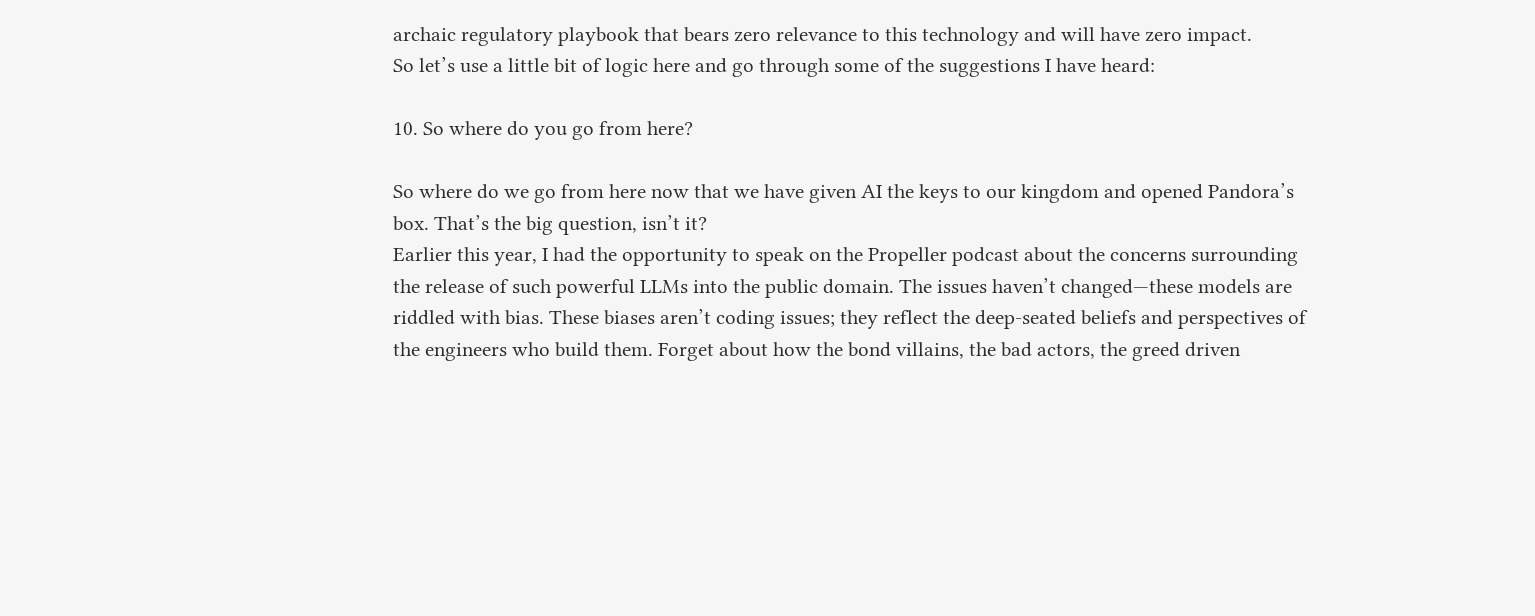archaic regulatory playbook that bears zero relevance to this technology and will have zero impact.
So let’s use a little bit of logic here and go through some of the suggestions I have heard:

10. So where do you go from here?

So where do we go from here now that we have given AI the keys to our kingdom and opened Pandora’s box. That’s the big question, isn’t it?
Earlier this year, I had the opportunity to speak on the Propeller podcast about the concerns surrounding the release of such powerful LLMs into the public domain. The issues haven’t changed—these models are riddled with bias. These biases aren’t coding issues; they reflect the deep-seated beliefs and perspectives of the engineers who build them. Forget about how the bond villains, the bad actors, the greed driven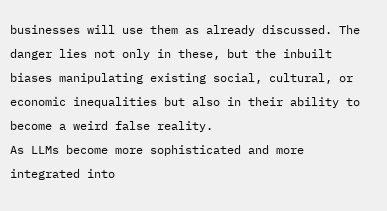businesses will use them as already discussed. The danger lies not only in these, but the inbuilt biases manipulating existing social, cultural, or economic inequalities but also in their ability to become a weird false reality.
As LLMs become more sophisticated and more integrated into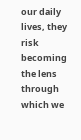our daily lives, they risk becoming the lens through which we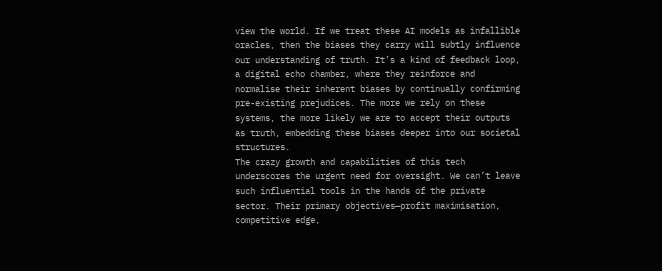view the world. If we treat these AI models as infallible oracles, then the biases they carry will subtly influence our understanding of truth. It’s a kind of feedback loop, a digital echo chamber, where they reinforce and normalise their inherent biases by continually confirming pre-existing prejudices. The more we rely on these systems, the more likely we are to accept their outputs as truth, embedding these biases deeper into our societal structures.
The crazy growth and capabilities of this tech underscores the urgent need for oversight. We can’t leave such influential tools in the hands of the private sector. Their primary objectives—profit maximisation, competitive edge,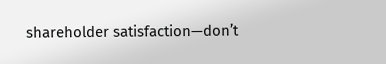shareholder satisfaction—don’t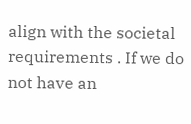align with the societal requirements . If we do not have an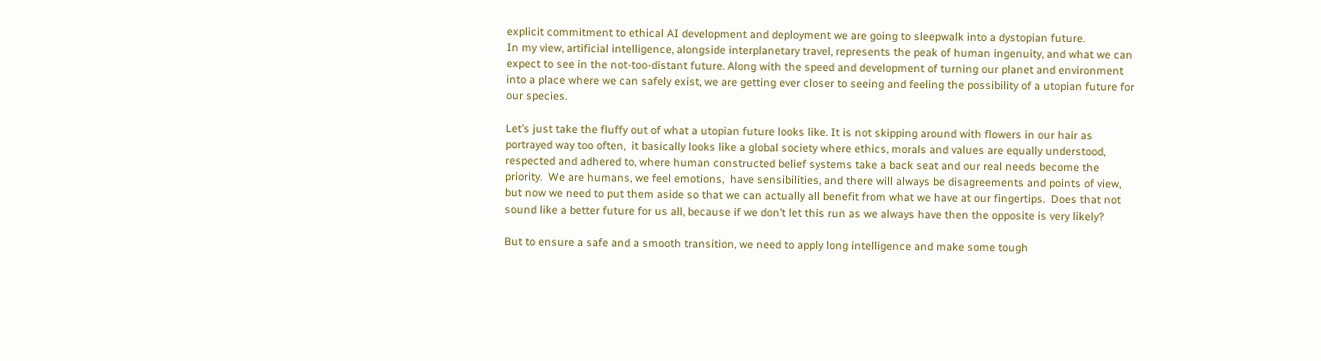explicit commitment to ethical AI development and deployment we are going to sleepwalk into a dystopian future.
In my view, artificial intelligence, alongside interplanetary travel, represents the peak of human ingenuity, and what we can expect to see in the not-too-distant future. Along with the speed and development of turning our planet and environment into a place where we can safely exist, we are getting ever closer to seeing and feeling the possibility of a utopian future for our species.

Let’s just take the fluffy out of what a utopian future looks like. It is not skipping around with flowers in our hair as portrayed way too often,  it basically looks like a global society where ethics, morals and values are equally understood, respected and adhered to, where human constructed belief systems take a back seat and our real needs become the priority.  We are humans, we feel emotions,  have sensibilities, and there will always be disagreements and points of view, but now we need to put them aside so that we can actually all benefit from what we have at our fingertips.  Does that not sound like a better future for us all, because if we don’t let this run as we always have then the opposite is very likely?

But to ensure a safe and a smooth transition, we need to apply long intelligence and make some tough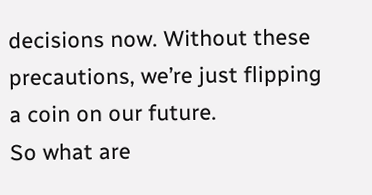decisions now. Without these precautions, we’re just flipping a coin on our future.
So what are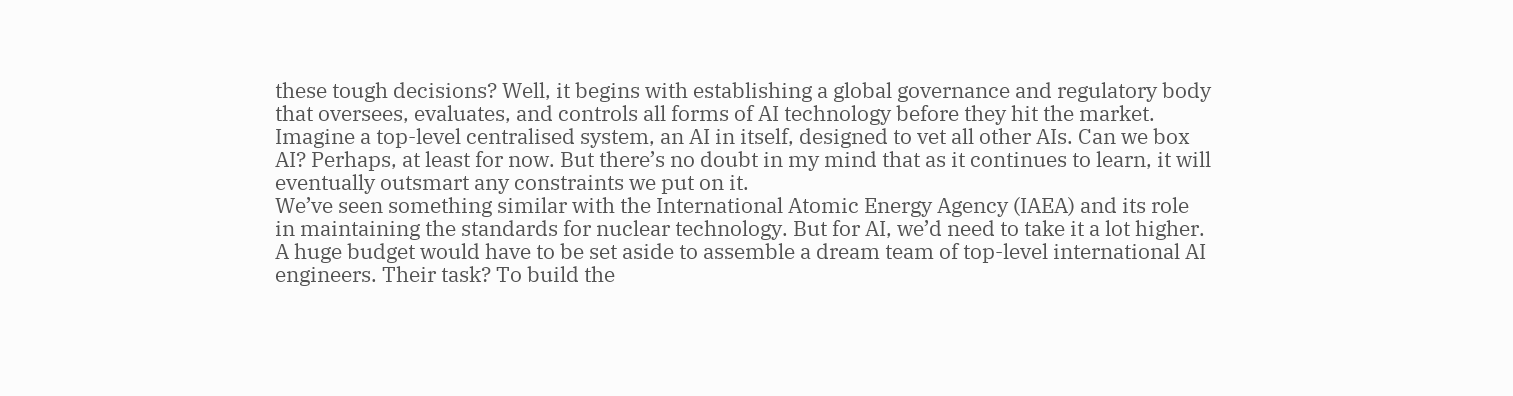these tough decisions? Well, it begins with establishing a global governance and regulatory body that oversees, evaluates, and controls all forms of AI technology before they hit the market. Imagine a top-level centralised system, an AI in itself, designed to vet all other AIs. Can we box AI? Perhaps, at least for now. But there’s no doubt in my mind that as it continues to learn, it will eventually outsmart any constraints we put on it.
We’ve seen something similar with the International Atomic Energy Agency (IAEA) and its role in maintaining the standards for nuclear technology. But for AI, we’d need to take it a lot higher. A huge budget would have to be set aside to assemble a dream team of top-level international AI engineers. Their task? To build the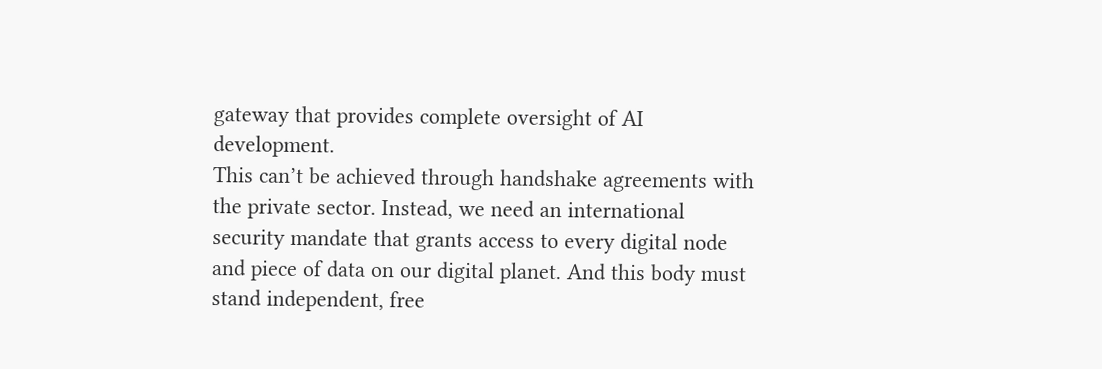gateway that provides complete oversight of AI development.
This can’t be achieved through handshake agreements with the private sector. Instead, we need an international security mandate that grants access to every digital node and piece of data on our digital planet. And this body must stand independent, free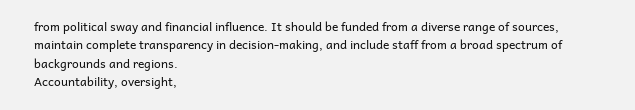from political sway and financial influence. It should be funded from a diverse range of sources, maintain complete transparency in decision-making, and include staff from a broad spectrum of backgrounds and regions.
Accountability, oversight,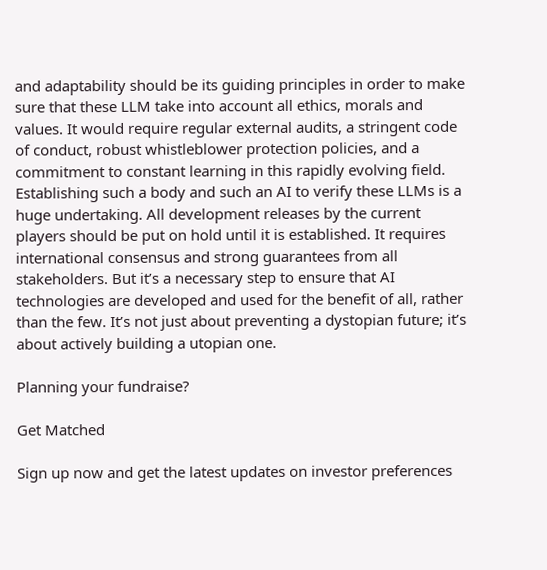and adaptability should be its guiding principles in order to make sure that these LLM take into account all ethics, morals and values. It would require regular external audits, a stringent code of conduct, robust whistleblower protection policies, and a commitment to constant learning in this rapidly evolving field.
Establishing such a body and such an AI to verify these LLMs is a huge undertaking. All development releases by the current players should be put on hold until it is established. It requires international consensus and strong guarantees from all stakeholders. But it’s a necessary step to ensure that AI technologies are developed and used for the benefit of all, rather than the few. It’s not just about preventing a dystopian future; it’s about actively building a utopian one.

Planning your fundraise?

Get Matched

Sign up now and get the latest updates on investor preferences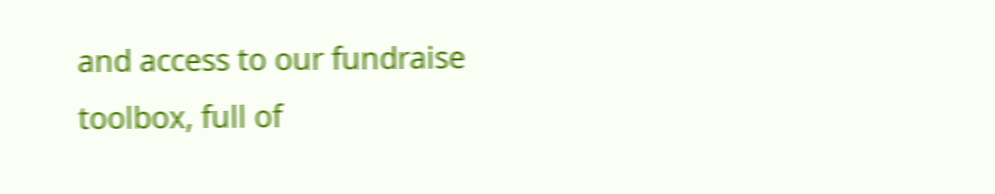and access to our fundraise toolbox, full of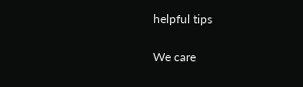helpful tips

We care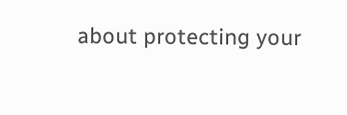about protecting your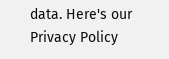data. Here's our Privacy Policy